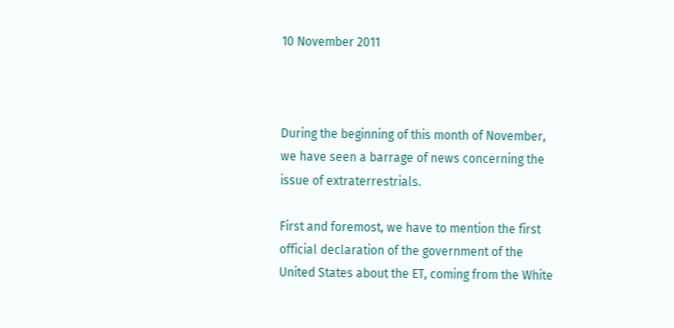10 November 2011



During the beginning of this month of November, we have seen a barrage of news concerning the issue of extraterrestrials.

First and foremost, we have to mention the first official declaration of the government of the United States about the ET, coming from the White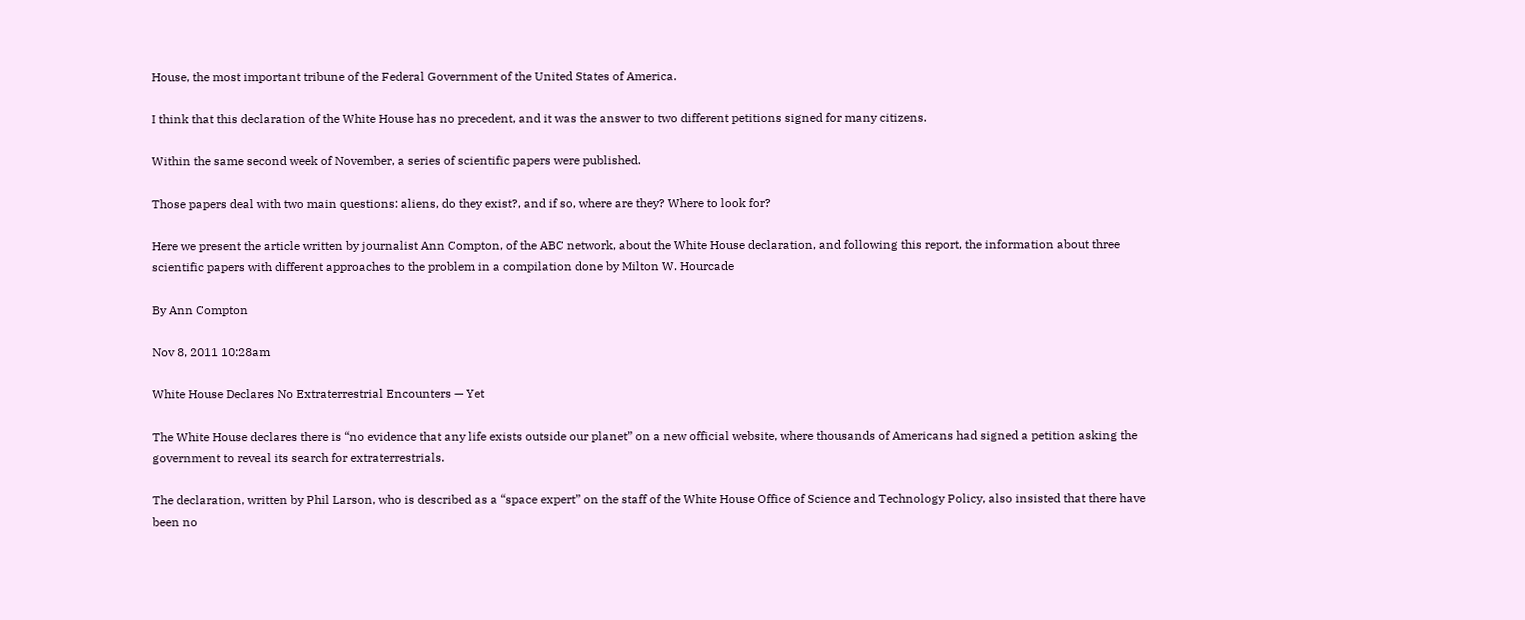House, the most important tribune of the Federal Government of the United States of America.

I think that this declaration of the White House has no precedent, and it was the answer to two different petitions signed for many citizens.

Within the same second week of November, a series of scientific papers were published.

Those papers deal with two main questions: aliens, do they exist?, and if so, where are they? Where to look for?

Here we present the article written by journalist Ann Compton, of the ABC network, about the White House declaration, and following this report, the information about three scientific papers with different approaches to the problem in a compilation done by Milton W. Hourcade

By Ann Compton

Nov 8, 2011 10:28am

White House Declares No Extraterrestrial Encounters — Yet

The White House declares there is “no evidence that any life exists outside our planet” on a new official website, where thousands of Americans had signed a petition asking the government to reveal its search for extraterrestrials.

The declaration, written by Phil Larson, who is described as a “space expert” on the staff of the White House Office of Science and Technology Policy, also insisted that there have been no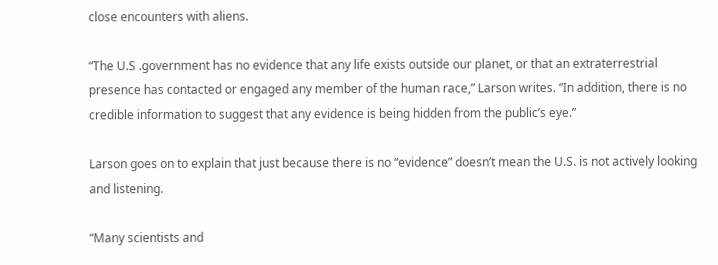close encounters with aliens.

“The U.S .government has no evidence that any life exists outside our planet, or that an extraterrestrial presence has contacted or engaged any member of the human race,” Larson writes. “In addition, there is no credible information to suggest that any evidence is being hidden from the public’s eye.”

Larson goes on to explain that just because there is no “evidence” doesn’t mean the U.S. is not actively looking and listening.

“Many scientists and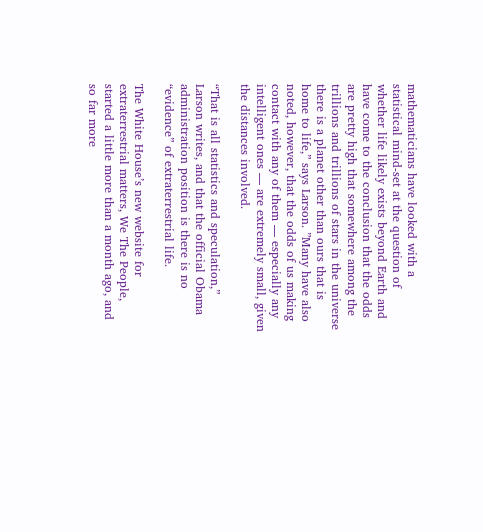mathematicians have looked with a statistical mind-set at the question of whether life likely exists beyond Earth and have come to the conclusion that the odds are pretty high that somewhere among the trillions and trillions of stars in the universe there is a planet other than ours that is home to life,” says Larson. ”Many have also noted, however, that the odds of us making contact with any of them — especially any intelligent ones — are extremely small, given the distances involved.

“That is all statistics and speculation,” Larson writes, and that the official Obama administration position is there is no “evidence” of extraterrestrial life.

The White House’s new website for extraterrestrial matters, We The People, started a little more than a month ago, and so far more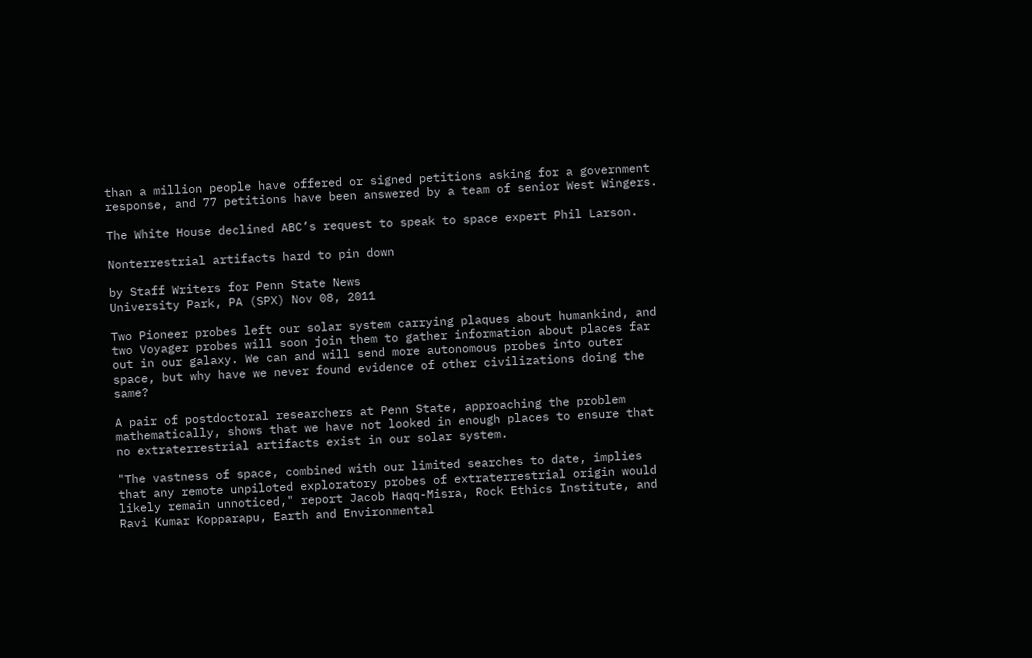than a million people have offered or signed petitions asking for a government response, and 77 petitions have been answered by a team of senior West Wingers.

The White House declined ABC’s request to speak to space expert Phil Larson.

Nonterrestrial artifacts hard to pin down

by Staff Writers for Penn State News
University Park, PA (SPX) Nov 08, 2011

Two Pioneer probes left our solar system carrying plaques about humankind, and two Voyager probes will soon join them to gather information about places far out in our galaxy. We can and will send more autonomous probes into outer space, but why have we never found evidence of other civilizations doing the same?

A pair of postdoctoral researchers at Penn State, approaching the problem mathematically, shows that we have not looked in enough places to ensure that no extraterrestrial artifacts exist in our solar system.

"The vastness of space, combined with our limited searches to date, implies that any remote unpiloted exploratory probes of extraterrestrial origin would likely remain unnoticed," report Jacob Haqq-Misra, Rock Ethics Institute, and Ravi Kumar Kopparapu, Earth and Environmental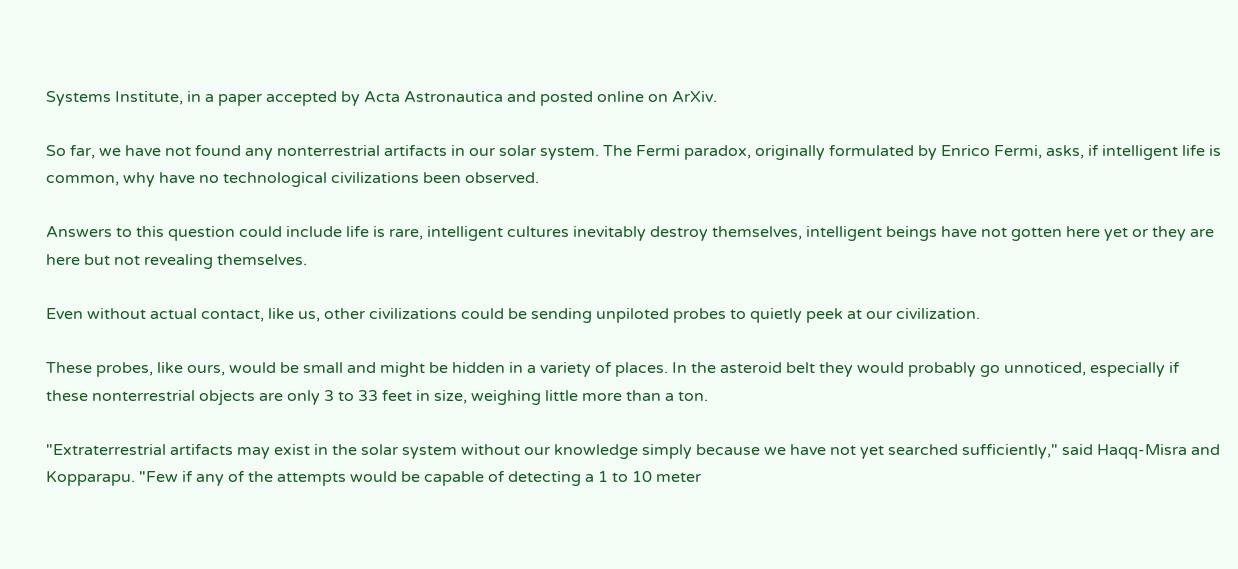Systems Institute, in a paper accepted by Acta Astronautica and posted online on ArXiv.

So far, we have not found any nonterrestrial artifacts in our solar system. The Fermi paradox, originally formulated by Enrico Fermi, asks, if intelligent life is common, why have no technological civilizations been observed.

Answers to this question could include life is rare, intelligent cultures inevitably destroy themselves, intelligent beings have not gotten here yet or they are here but not revealing themselves.

Even without actual contact, like us, other civilizations could be sending unpiloted probes to quietly peek at our civilization.

These probes, like ours, would be small and might be hidden in a variety of places. In the asteroid belt they would probably go unnoticed, especially if these nonterrestrial objects are only 3 to 33 feet in size, weighing little more than a ton.

"Extraterrestrial artifacts may exist in the solar system without our knowledge simply because we have not yet searched sufficiently," said Haqq-Misra and Kopparapu. "Few if any of the attempts would be capable of detecting a 1 to 10 meter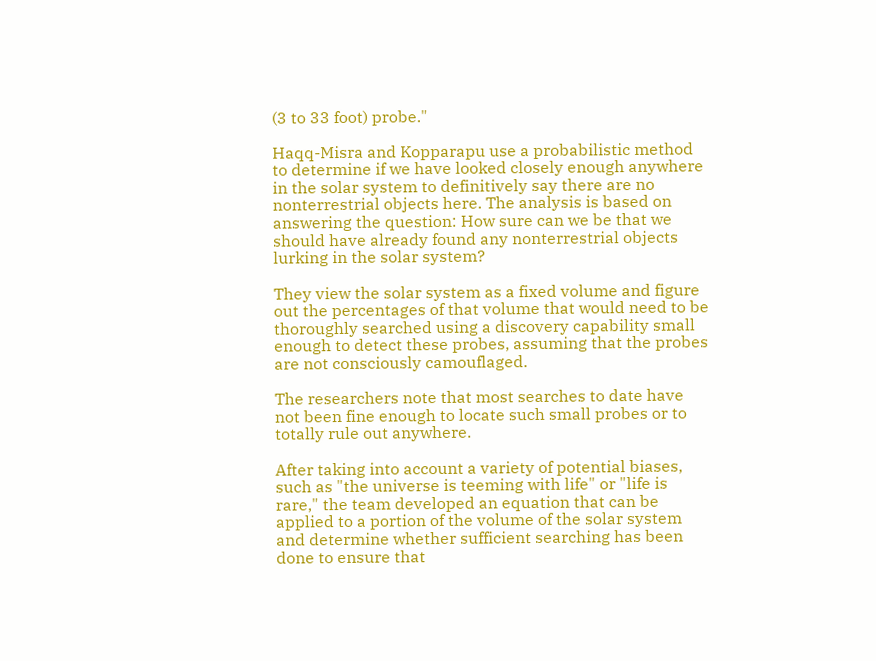(3 to 33 foot) probe."

Haqq-Misra and Kopparapu use a probabilistic method to determine if we have looked closely enough anywhere in the solar system to definitively say there are no nonterrestrial objects here. The analysis is based on answering the question: How sure can we be that we should have already found any nonterrestrial objects lurking in the solar system?

They view the solar system as a fixed volume and figure out the percentages of that volume that would need to be thoroughly searched using a discovery capability small enough to detect these probes, assuming that the probes are not consciously camouflaged.

The researchers note that most searches to date have not been fine enough to locate such small probes or to totally rule out anywhere.

After taking into account a variety of potential biases, such as "the universe is teeming with life" or "life is rare," the team developed an equation that can be applied to a portion of the volume of the solar system and determine whether sufficient searching has been done to ensure that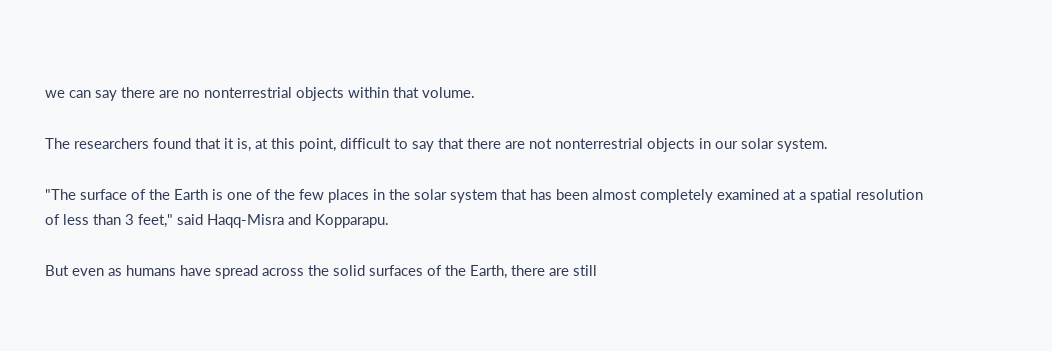we can say there are no nonterrestrial objects within that volume.

The researchers found that it is, at this point, difficult to say that there are not nonterrestrial objects in our solar system.

"The surface of the Earth is one of the few places in the solar system that has been almost completely examined at a spatial resolution of less than 3 feet," said Haqq-Misra and Kopparapu.

But even as humans have spread across the solid surfaces of the Earth, there are still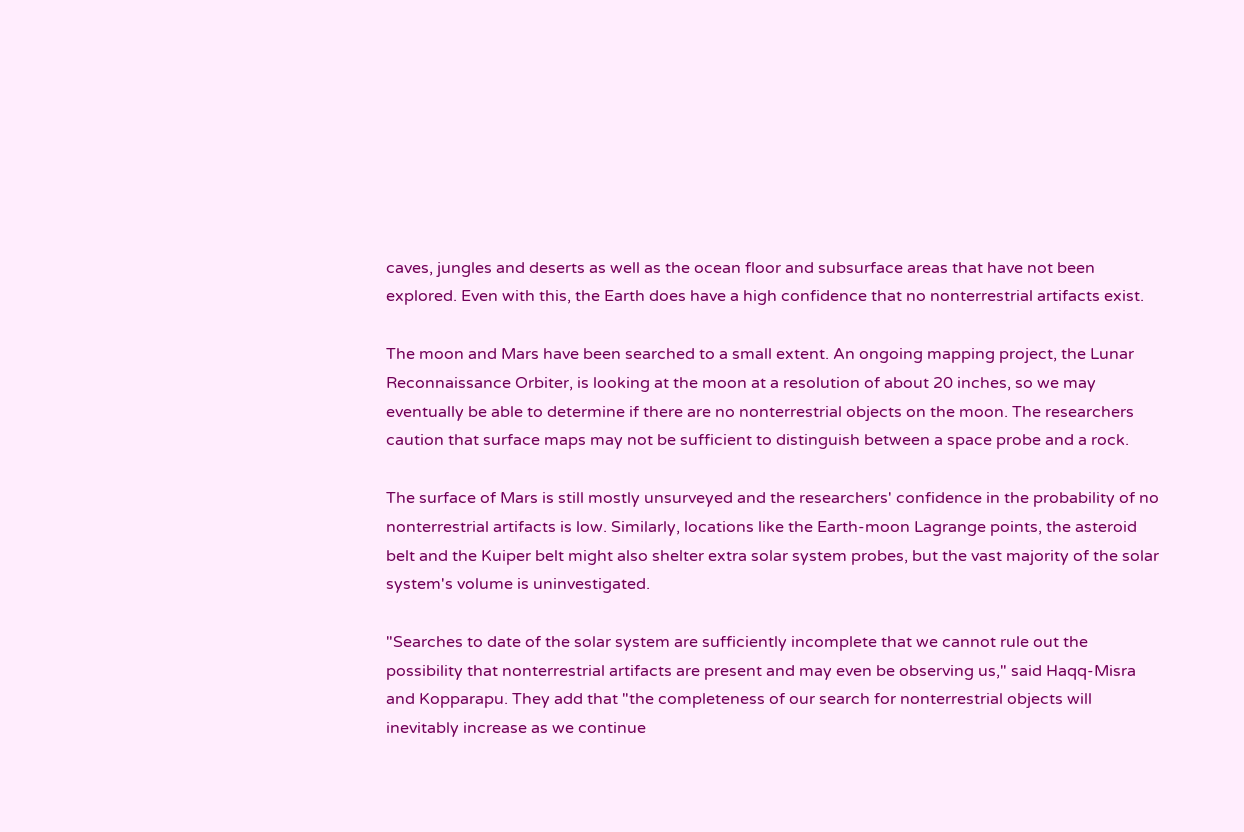caves, jungles and deserts as well as the ocean floor and subsurface areas that have not been explored. Even with this, the Earth does have a high confidence that no nonterrestrial artifacts exist.

The moon and Mars have been searched to a small extent. An ongoing mapping project, the Lunar Reconnaissance Orbiter, is looking at the moon at a resolution of about 20 inches, so we may eventually be able to determine if there are no nonterrestrial objects on the moon. The researchers caution that surface maps may not be sufficient to distinguish between a space probe and a rock.

The surface of Mars is still mostly unsurveyed and the researchers' confidence in the probability of no nonterrestrial artifacts is low. Similarly, locations like the Earth-moon Lagrange points, the asteroid belt and the Kuiper belt might also shelter extra solar system probes, but the vast majority of the solar system's volume is uninvestigated.

"Searches to date of the solar system are sufficiently incomplete that we cannot rule out the possibility that nonterrestrial artifacts are present and may even be observing us," said Haqq-Misra and Kopparapu. They add that "the completeness of our search for nonterrestrial objects will inevitably increase as we continue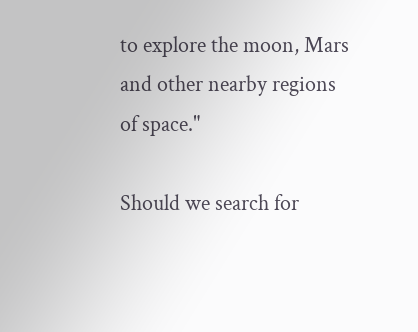to explore the moon, Mars and other nearby regions of space."

Should we search for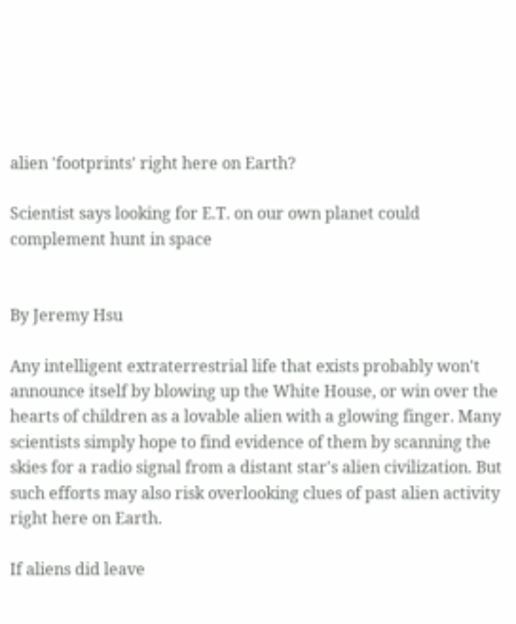alien 'footprints' right here on Earth?

Scientist says looking for E.T. on our own planet could complement hunt in space


By Jeremy Hsu

Any intelligent extraterrestrial life that exists probably won't announce itself by blowing up the White House, or win over the hearts of children as a lovable alien with a glowing finger. Many scientists simply hope to find evidence of them by scanning the skies for a radio signal from a distant star's alien civilization. But such efforts may also risk overlooking clues of past alien activity right here on Earth.

If aliens did leave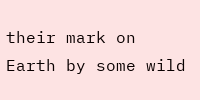their mark on Earth by some wild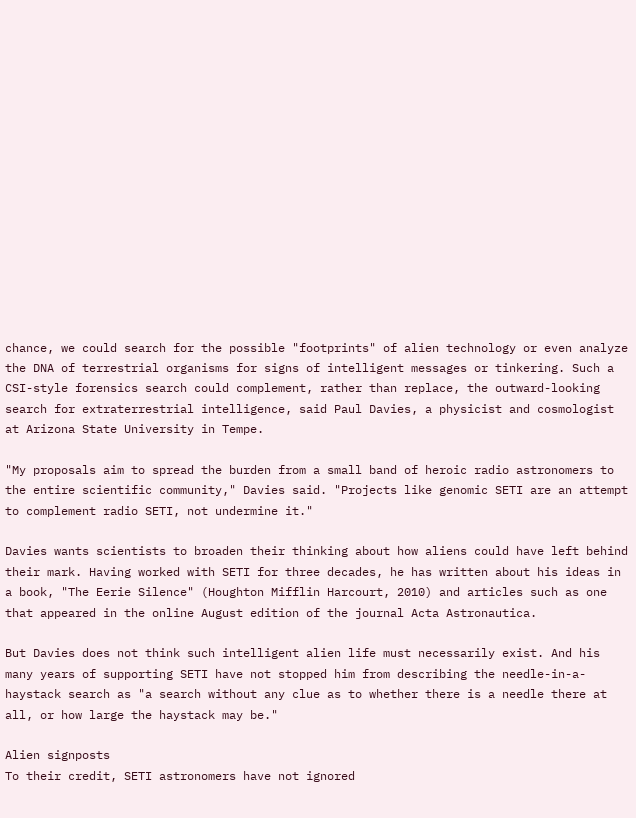chance, we could search for the possible "footprints" of alien technology or even analyze the DNA of terrestrial organisms for signs of intelligent messages or tinkering. Such a CSI-style forensics search could complement, rather than replace, the outward-looking search for extraterrestrial intelligence, said Paul Davies, a physicist and cosmologist at Arizona State University in Tempe.

"My proposals aim to spread the burden from a small band of heroic radio astronomers to the entire scientific community," Davies said. "Projects like genomic SETI are an attempt to complement radio SETI, not undermine it."

Davies wants scientists to broaden their thinking about how aliens could have left behind their mark. Having worked with SETI for three decades, he has written about his ideas in a book, "The Eerie Silence" (Houghton Mifflin Harcourt, 2010) and articles such as one that appeared in the online August edition of the journal Acta Astronautica.

But Davies does not think such intelligent alien life must necessarily exist. And his many years of supporting SETI have not stopped him from describing the needle-in-a-haystack search as "a search without any clue as to whether there is a needle there at all, or how large the haystack may be."

Alien signposts
To their credit, SETI astronomers have not ignored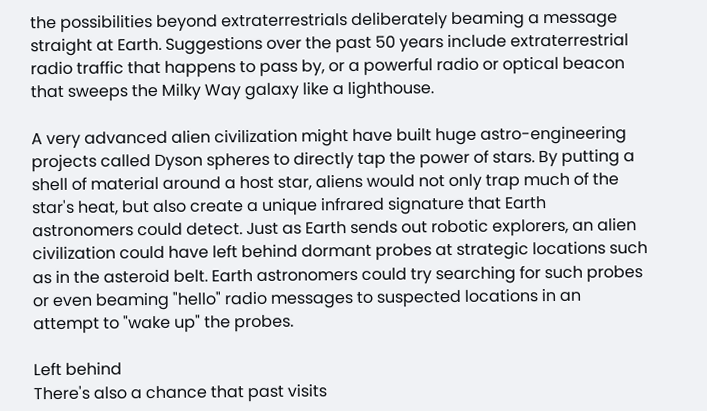the possibilities beyond extraterrestrials deliberately beaming a message straight at Earth. Suggestions over the past 50 years include extraterrestrial radio traffic that happens to pass by, or a powerful radio or optical beacon that sweeps the Milky Way galaxy like a lighthouse.

A very advanced alien civilization might have built huge astro-engineering projects called Dyson spheres to directly tap the power of stars. By putting a shell of material around a host star, aliens would not only trap much of the star's heat, but also create a unique infrared signature that Earth astronomers could detect. Just as Earth sends out robotic explorers, an alien civilization could have left behind dormant probes at strategic locations such as in the asteroid belt. Earth astronomers could try searching for such probes or even beaming "hello" radio messages to suspected locations in an attempt to "wake up" the probes.

Left behind
There's also a chance that past visits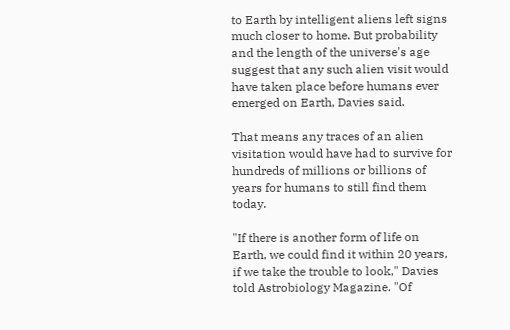to Earth by intelligent aliens left signs much closer to home. But probability and the length of the universe's age suggest that any such alien visit would have taken place before humans ever emerged on Earth, Davies said.

That means any traces of an alien visitation would have had to survive for hundreds of millions or billions of years for humans to still find them today.

"If there is another form of life on Earth, we could find it within 20 years, if we take the trouble to look," Davies told Astrobiology Magazine. "Of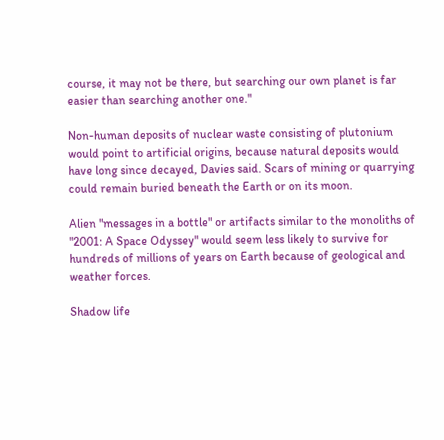course, it may not be there, but searching our own planet is far easier than searching another one."

Non-human deposits of nuclear waste consisting of plutonium would point to artificial origins, because natural deposits would have long since decayed, Davies said. Scars of mining or quarrying could remain buried beneath the Earth or on its moon.

Alien "messages in a bottle" or artifacts similar to the monoliths of "2001: A Space Odyssey" would seem less likely to survive for hundreds of millions of years on Earth because of geological and weather forces.

Shadow life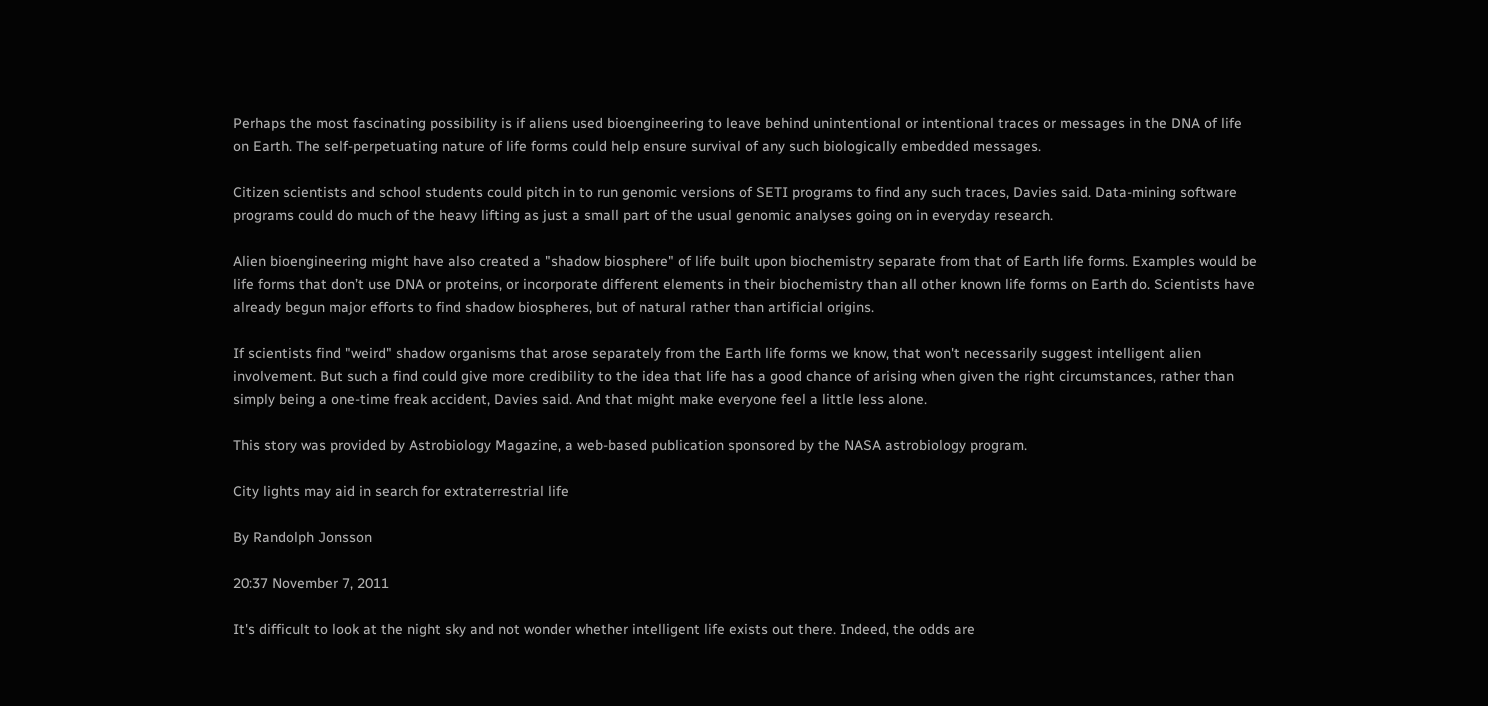Perhaps the most fascinating possibility is if aliens used bioengineering to leave behind unintentional or intentional traces or messages in the DNA of life on Earth. The self-perpetuating nature of life forms could help ensure survival of any such biologically embedded messages.

Citizen scientists and school students could pitch in to run genomic versions of SETI programs to find any such traces, Davies said. Data-mining software programs could do much of the heavy lifting as just a small part of the usual genomic analyses going on in everyday research.

Alien bioengineering might have also created a "shadow biosphere" of life built upon biochemistry separate from that of Earth life forms. Examples would be life forms that don’t use DNA or proteins, or incorporate different elements in their biochemistry than all other known life forms on Earth do. Scientists have already begun major efforts to find shadow biospheres, but of natural rather than artificial origins.

If scientists find "weird" shadow organisms that arose separately from the Earth life forms we know, that won't necessarily suggest intelligent alien involvement. But such a find could give more credibility to the idea that life has a good chance of arising when given the right circumstances, rather than simply being a one-time freak accident, Davies said. And that might make everyone feel a little less alone.

This story was provided by Astrobiology Magazine, a web-based publication sponsored by the NASA astrobiology program.

City lights may aid in search for extraterrestrial life

By Randolph Jonsson

20:37 November 7, 2011

It's difficult to look at the night sky and not wonder whether intelligent life exists out there. Indeed, the odds are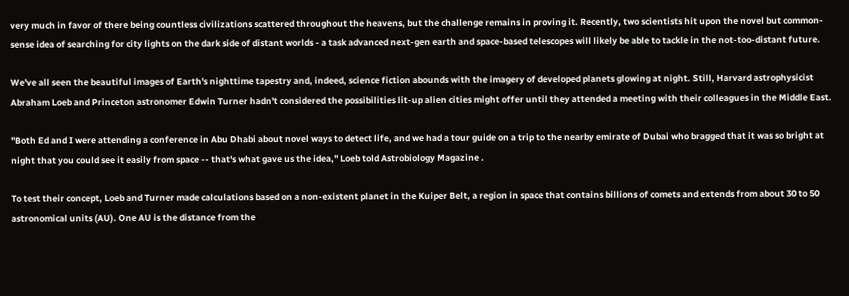very much in favor of there being countless civilizations scattered throughout the heavens, but the challenge remains in proving it. Recently, two scientists hit upon the novel but common-sense idea of searching for city lights on the dark side of distant worlds - a task advanced next-gen earth and space-based telescopes will likely be able to tackle in the not-too-distant future.

We've all seen the beautiful images of Earth's nighttime tapestry and, indeed, science fiction abounds with the imagery of developed planets glowing at night. Still, Harvard astrophysicist Abraham Loeb and Princeton astronomer Edwin Turner hadn't considered the possibilities lit-up alien cities might offer until they attended a meeting with their colleagues in the Middle East.

"Both Ed and I were attending a conference in Abu Dhabi about novel ways to detect life, and we had a tour guide on a trip to the nearby emirate of Dubai who bragged that it was so bright at night that you could see it easily from space -- that's what gave us the idea," Loeb told Astrobiology Magazine .

To test their concept, Loeb and Turner made calculations based on a non-existent planet in the Kuiper Belt, a region in space that contains billions of comets and extends from about 30 to 50 astronomical units (AU). One AU is the distance from the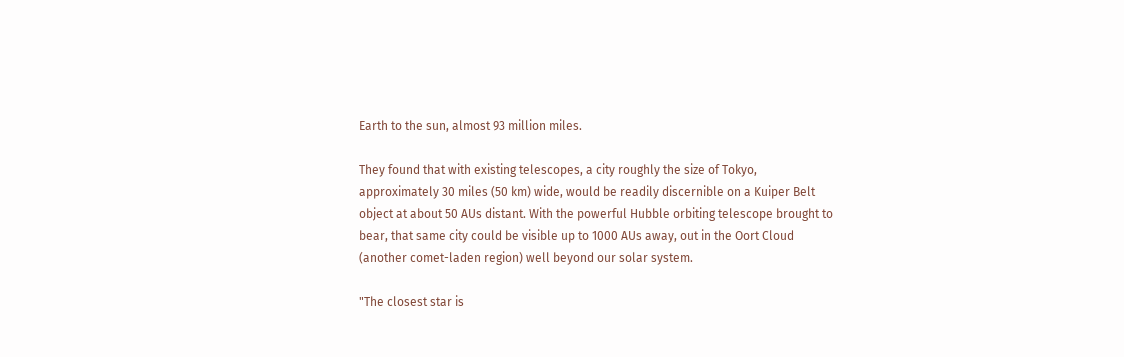Earth to the sun, almost 93 million miles.

They found that with existing telescopes, a city roughly the size of Tokyo, approximately 30 miles (50 km) wide, would be readily discernible on a Kuiper Belt object at about 50 AUs distant. With the powerful Hubble orbiting telescope brought to bear, that same city could be visible up to 1000 AUs away, out in the Oort Cloud (another comet-laden region) well beyond our solar system.

"The closest star is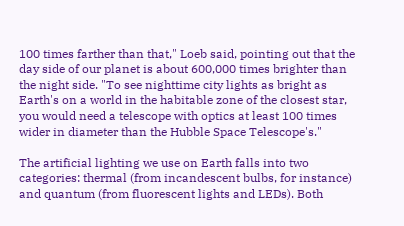100 times farther than that," Loeb said, pointing out that the day side of our planet is about 600,000 times brighter than the night side. "To see nighttime city lights as bright as Earth's on a world in the habitable zone of the closest star, you would need a telescope with optics at least 100 times wider in diameter than the Hubble Space Telescope's."

The artificial lighting we use on Earth falls into two categories: thermal (from incandescent bulbs, for instance) and quantum (from fluorescent lights and LEDs). Both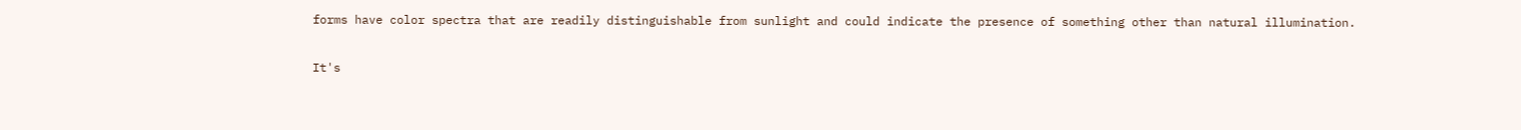forms have color spectra that are readily distinguishable from sunlight and could indicate the presence of something other than natural illumination.

It's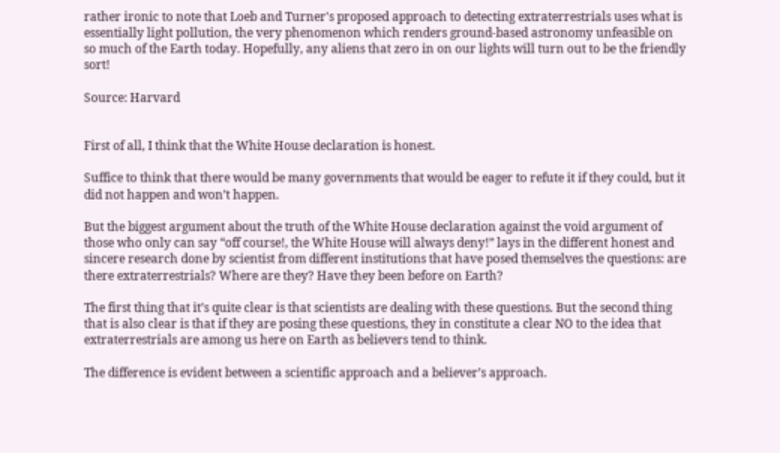rather ironic to note that Loeb and Turner's proposed approach to detecting extraterrestrials uses what is essentially light pollution, the very phenomenon which renders ground-based astronomy unfeasible on so much of the Earth today. Hopefully, any aliens that zero in on our lights will turn out to be the friendly sort!

Source: Harvard


First of all, I think that the White House declaration is honest.

Suffice to think that there would be many governments that would be eager to refute it if they could, but it did not happen and won’t happen.

But the biggest argument about the truth of the White House declaration against the void argument of those who only can say “off course!, the White House will always deny!” lays in the different honest and sincere research done by scientist from different institutions that have posed themselves the questions: are there extraterrestrials? Where are they? Have they been before on Earth?

The first thing that it’s quite clear is that scientists are dealing with these questions. But the second thing that is also clear is that if they are posing these questions, they in constitute a clear NO to the idea that extraterrestrials are among us here on Earth as believers tend to think.

The difference is evident between a scientific approach and a believer’s approach.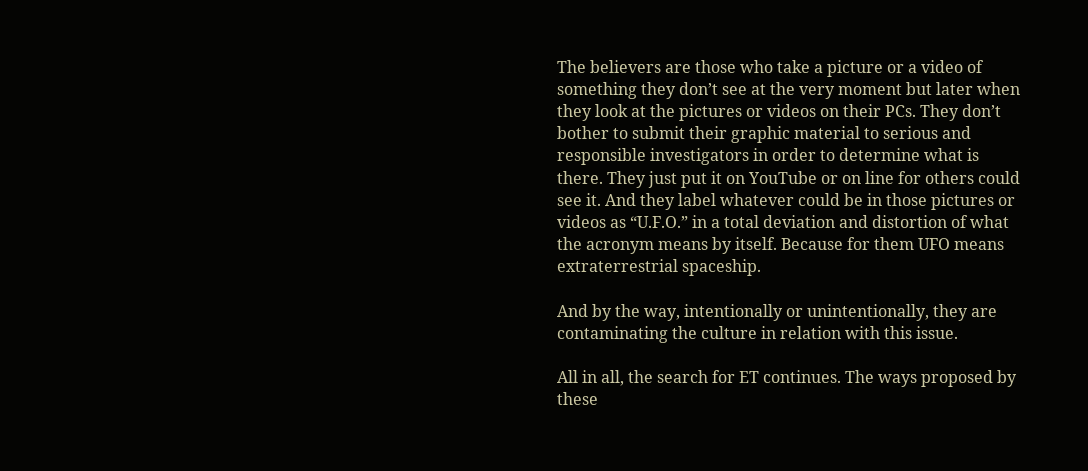The believers are those who take a picture or a video of something they don’t see at the very moment but later when they look at the pictures or videos on their PCs. They don’t bother to submit their graphic material to serious and responsible investigators in order to determine what is there. They just put it on YouTube or on line for others could see it. And they label whatever could be in those pictures or videos as “U.F.O.” in a total deviation and distortion of what the acronym means by itself. Because for them UFO means extraterrestrial spaceship.

And by the way, intentionally or unintentionally, they are contaminating the culture in relation with this issue.

All in all, the search for ET continues. The ways proposed by these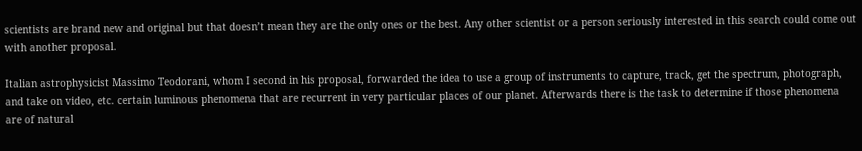scientists are brand new and original but that doesn’t mean they are the only ones or the best. Any other scientist or a person seriously interested in this search could come out with another proposal.

Italian astrophysicist Massimo Teodorani, whom I second in his proposal, forwarded the idea to use a group of instruments to capture, track, get the spectrum, photograph, and take on video, etc. certain luminous phenomena that are recurrent in very particular places of our planet. Afterwards there is the task to determine if those phenomena are of natural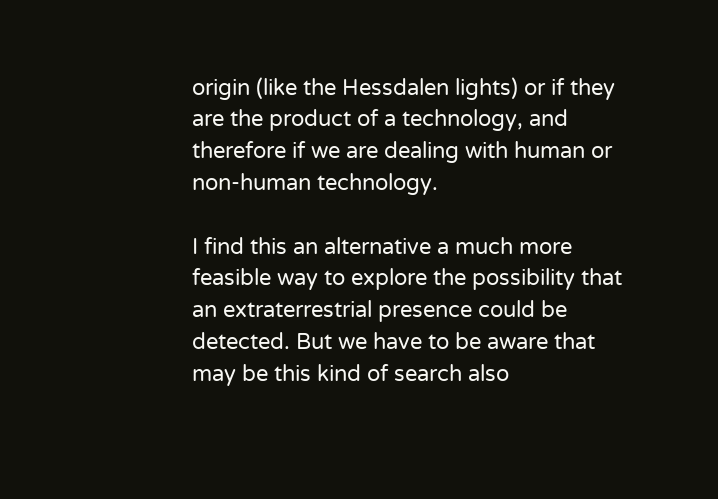origin (like the Hessdalen lights) or if they are the product of a technology, and therefore if we are dealing with human or non-human technology.

I find this an alternative a much more feasible way to explore the possibility that an extraterrestrial presence could be detected. But we have to be aware that may be this kind of search also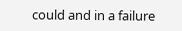could and in a failure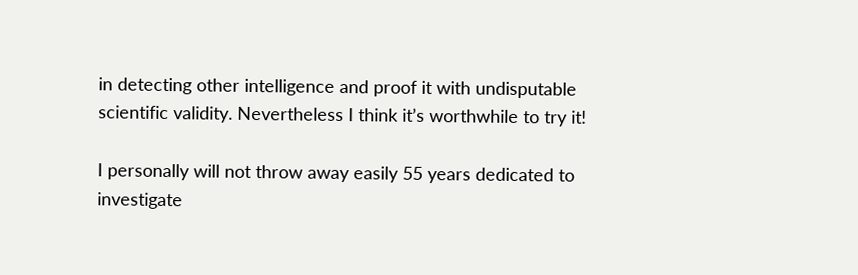in detecting other intelligence and proof it with undisputable scientific validity. Nevertheless I think it’s worthwhile to try it!

I personally will not throw away easily 55 years dedicated to investigate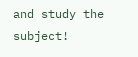and study the subject!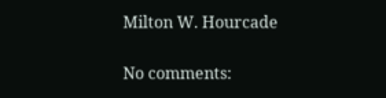Milton W. Hourcade

No comments: